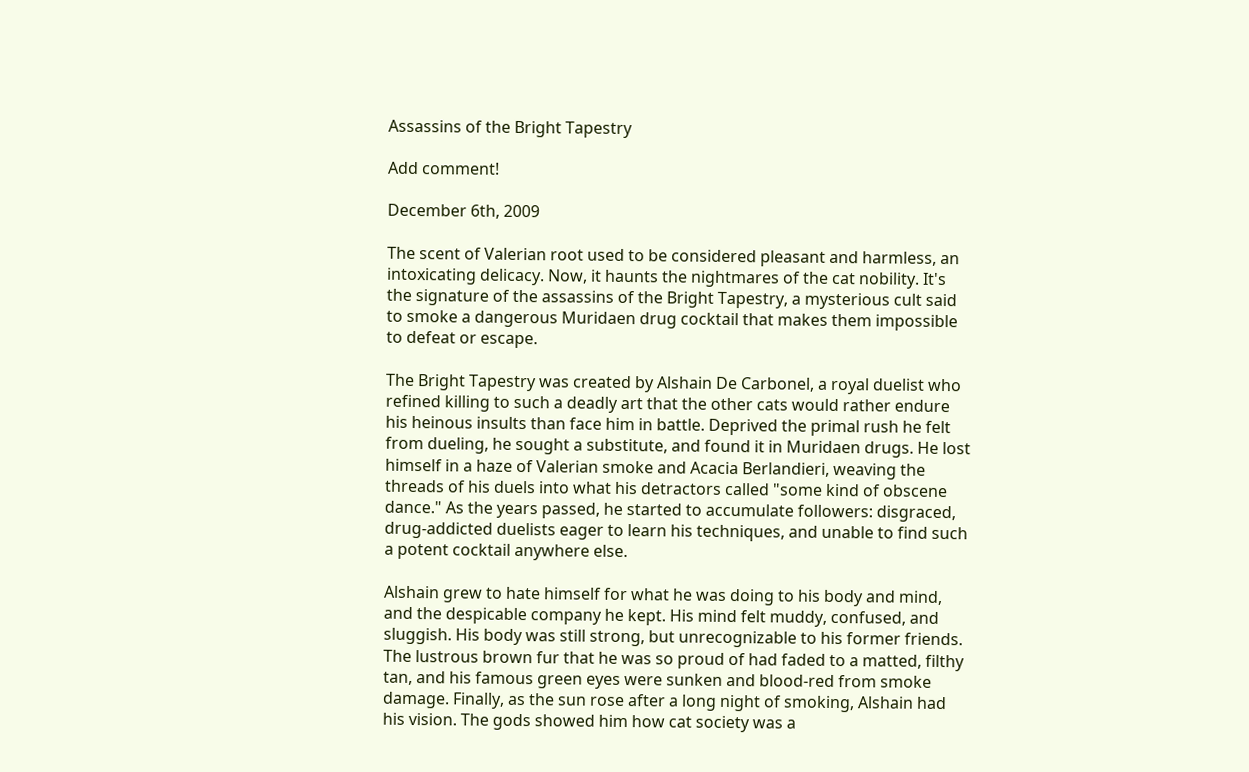Assassins of the Bright Tapestry

Add comment!

December 6th, 2009

The scent of Valerian root used to be considered pleasant and harmless, an intoxicating delicacy. Now, it haunts the nightmares of the cat nobility. It's the signature of the assassins of the Bright Tapestry, a mysterious cult said to smoke a dangerous Muridaen drug cocktail that makes them impossible to defeat or escape.

The Bright Tapestry was created by Alshain De Carbonel, a royal duelist who refined killing to such a deadly art that the other cats would rather endure his heinous insults than face him in battle. Deprived the primal rush he felt from dueling, he sought a substitute, and found it in Muridaen drugs. He lost himself in a haze of Valerian smoke and Acacia Berlandieri, weaving the threads of his duels into what his detractors called "some kind of obscene dance." As the years passed, he started to accumulate followers: disgraced, drug-addicted duelists eager to learn his techniques, and unable to find such a potent cocktail anywhere else.

Alshain grew to hate himself for what he was doing to his body and mind, and the despicable company he kept. His mind felt muddy, confused, and sluggish. His body was still strong, but unrecognizable to his former friends. The lustrous brown fur that he was so proud of had faded to a matted, filthy tan, and his famous green eyes were sunken and blood-red from smoke damage. Finally, as the sun rose after a long night of smoking, Alshain had his vision. The gods showed him how cat society was a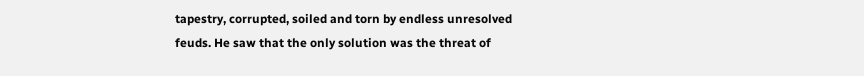tapestry, corrupted, soiled and torn by endless unresolved feuds. He saw that the only solution was the threat of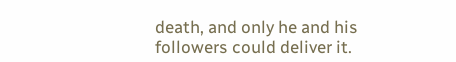death, and only he and his followers could deliver it.